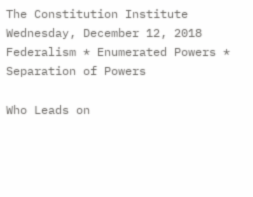The Constitution Institute
Wednesday, December 12, 2018
Federalism * Enumerated Powers * Separation of Powers

Who Leads on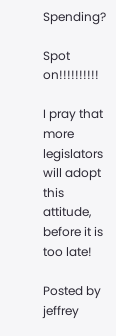Spending?

Spot on!!!!!!!!!!

I pray that more legislators will adopt this attitude, before it is too late!

Posted by jeffrey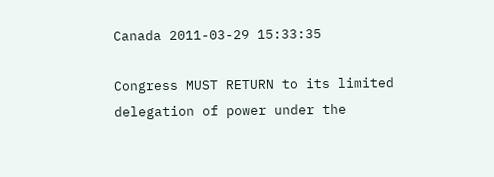Canada 2011-03-29 15:33:35

Congress MUST RETURN to its limited delegation of power under the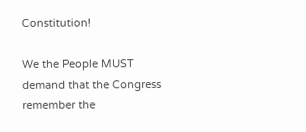Constitution!

We the People MUST demand that the Congress remember the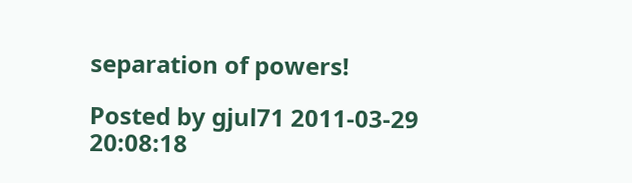separation of powers!

Posted by gjul71 2011-03-29 20:08:18